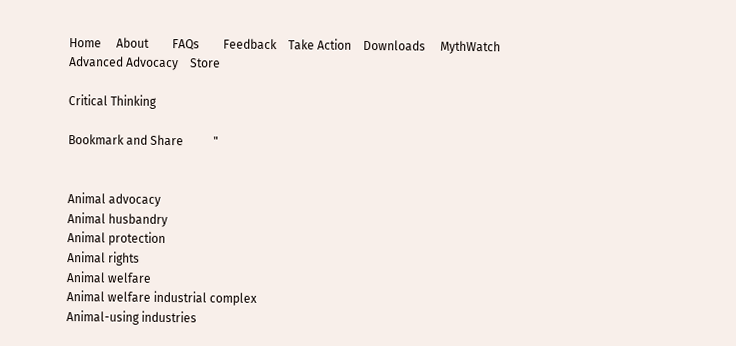Home     About        FAQs        Feedback    Take Action    Downloads     MythWatch   Advanced Advocacy    Store

Critical Thinking

Bookmark and Share          "


Animal advocacy
Animal husbandry
Animal protection
Animal rights
Animal welfare
Animal welfare industrial complex
Animal-using industries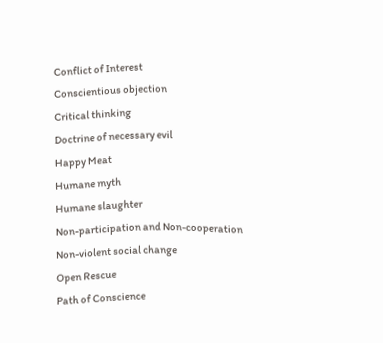Conflict of Interest
Conscientious objection
Critical thinking
Doctrine of necessary evil
Happy Meat
Humane myth
Humane slaughter
Non-participation and Non-cooperation
Non-violent social change
Open Rescue
Path of Conscience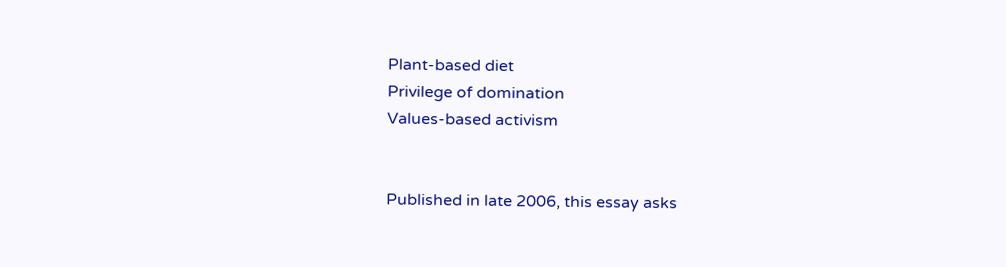Plant-based diet
Privilege of domination
Values-based activism


Published in late 2006, this essay asks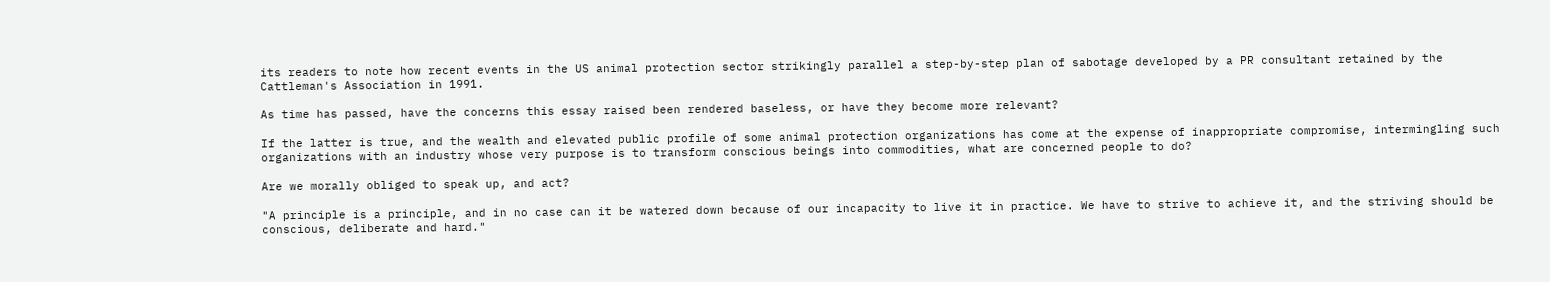its readers to note how recent events in the US animal protection sector strikingly parallel a step-by-step plan of sabotage developed by a PR consultant retained by the Cattleman's Association in 1991.

As time has passed, have the concerns this essay raised been rendered baseless, or have they become more relevant?

If the latter is true, and the wealth and elevated public profile of some animal protection organizations has come at the expense of inappropriate compromise, intermingling such organizations with an industry whose very purpose is to transform conscious beings into commodities, what are concerned people to do?

Are we morally obliged to speak up, and act?

"A principle is a principle, and in no case can it be watered down because of our incapacity to live it in practice. We have to strive to achieve it, and the striving should be conscious, deliberate and hard."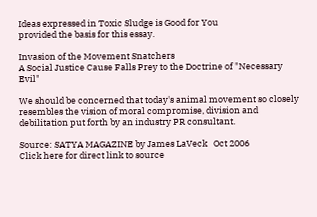Ideas expressed in Toxic Sludge is Good for You
provided the basis for this essay.

Invasion of the Movement Snatchers
A Social Justice Cause Falls Prey to the Doctrine of "Necessary Evil"

We should be concerned that today's animal movement so closely resembles the vision of moral compromise, division and debilitation put forth by an industry PR consultant.

Source: SATYA MAGAZINE by James LaVeck   Oct 2006
Click here for direct link to source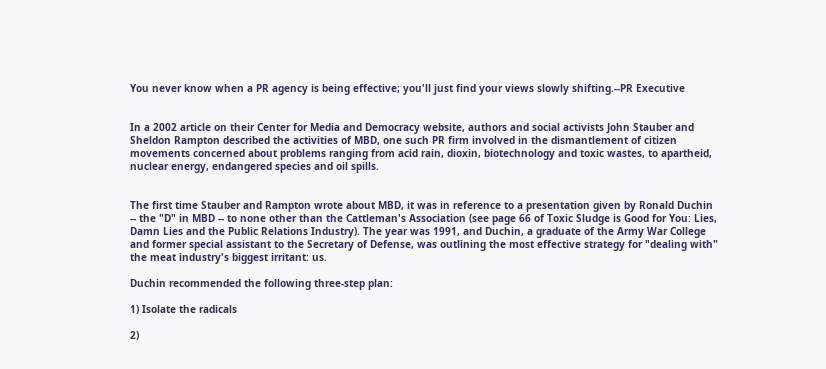You never know when a PR agency is being effective; you'll just find your views slowly shifting.--PR Executive


In a 2002 article on their Center for Media and Democracy website, authors and social activists John Stauber and Sheldon Rampton described the activities of MBD, one such PR firm involved in the dismantlement of citizen movements concerned about problems ranging from acid rain, dioxin, biotechnology and toxic wastes, to apartheid, nuclear energy, endangered species and oil spills.


The first time Stauber and Rampton wrote about MBD, it was in reference to a presentation given by Ronald Duchin -- the "D" in MBD -- to none other than the Cattleman's Association (see page 66 of Toxic Sludge is Good for You: Lies, Damn Lies and the Public Relations Industry). The year was 1991, and Duchin, a graduate of the Army War College and former special assistant to the Secretary of Defense, was outlining the most effective strategy for "dealing with" the meat industry's biggest irritant: us.

Duchin recommended the following three-step plan:

1) Isolate the radicals

2)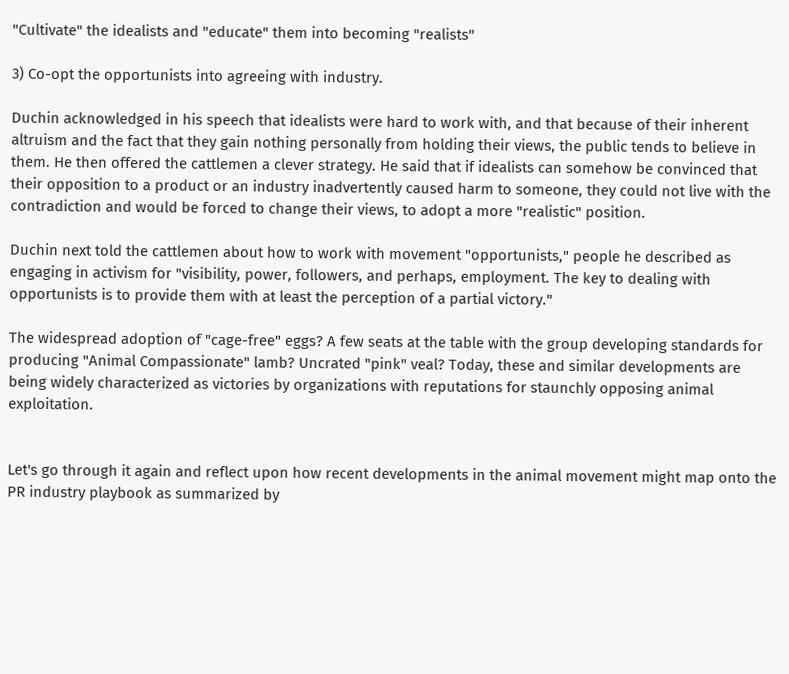"Cultivate" the idealists and "educate" them into becoming "realists"

3) Co-opt the opportunists into agreeing with industry.

Duchin acknowledged in his speech that idealists were hard to work with, and that because of their inherent altruism and the fact that they gain nothing personally from holding their views, the public tends to believe in them. He then offered the cattlemen a clever strategy. He said that if idealists can somehow be convinced that their opposition to a product or an industry inadvertently caused harm to someone, they could not live with the contradiction and would be forced to change their views, to adopt a more "realistic" position.

Duchin next told the cattlemen about how to work with movement "opportunists," people he described as engaging in activism for "visibility, power, followers, and perhaps, employment. The key to dealing with opportunists is to provide them with at least the perception of a partial victory."

The widespread adoption of "cage-free" eggs? A few seats at the table with the group developing standards for producing "Animal Compassionate" lamb? Uncrated "pink" veal? Today, these and similar developments are being widely characterized as victories by organizations with reputations for staunchly opposing animal exploitation.


Let's go through it again and reflect upon how recent developments in the animal movement might map onto the PR industry playbook as summarized by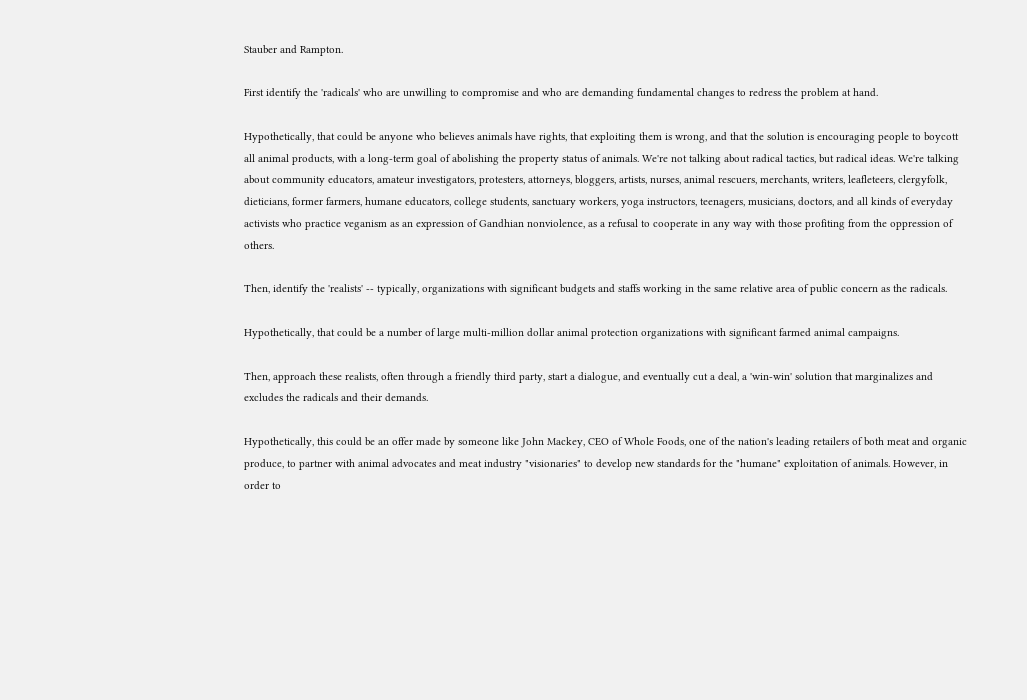Stauber and Rampton.

First identify the 'radicals' who are unwilling to compromise and who are demanding fundamental changes to redress the problem at hand.

Hypothetically, that could be anyone who believes animals have rights, that exploiting them is wrong, and that the solution is encouraging people to boycott all animal products, with a long-term goal of abolishing the property status of animals. We're not talking about radical tactics, but radical ideas. We're talking about community educators, amateur investigators, protesters, attorneys, bloggers, artists, nurses, animal rescuers, merchants, writers, leafleteers, clergyfolk, dieticians, former farmers, humane educators, college students, sanctuary workers, yoga instructors, teenagers, musicians, doctors, and all kinds of everyday activists who practice veganism as an expression of Gandhian nonviolence, as a refusal to cooperate in any way with those profiting from the oppression of others.

Then, identify the 'realists' -- typically, organizations with significant budgets and staffs working in the same relative area of public concern as the radicals.

Hypothetically, that could be a number of large multi-million dollar animal protection organizations with significant farmed animal campaigns.

Then, approach these realists, often through a friendly third party, start a dialogue, and eventually cut a deal, a 'win-win' solution that marginalizes and excludes the radicals and their demands.

Hypothetically, this could be an offer made by someone like John Mackey, CEO of Whole Foods, one of the nation's leading retailers of both meat and organic produce, to partner with animal advocates and meat industry "visionaries" to develop new standards for the "humane" exploitation of animals. However, in order to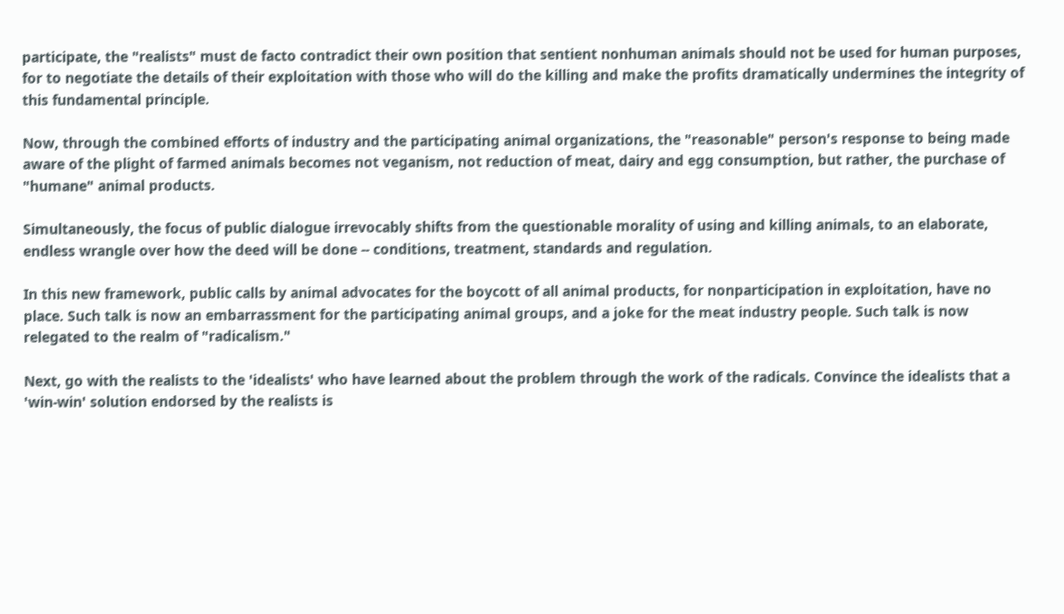participate, the "realists" must de facto contradict their own position that sentient nonhuman animals should not be used for human purposes, for to negotiate the details of their exploitation with those who will do the killing and make the profits dramatically undermines the integrity of this fundamental principle.

Now, through the combined efforts of industry and the participating animal organizations, the "reasonable" person's response to being made aware of the plight of farmed animals becomes not veganism, not reduction of meat, dairy and egg consumption, but rather, the purchase of "humane" animal products.

Simultaneously, the focus of public dialogue irrevocably shifts from the questionable morality of using and killing animals, to an elaborate, endless wrangle over how the deed will be done -- conditions, treatment, standards and regulation.

In this new framework, public calls by animal advocates for the boycott of all animal products, for nonparticipation in exploitation, have no place. Such talk is now an embarrassment for the participating animal groups, and a joke for the meat industry people. Such talk is now relegated to the realm of "radicalism."

Next, go with the realists to the 'idealists' who have learned about the problem through the work of the radicals. Convince the idealists that a 'win-win' solution endorsed by the realists is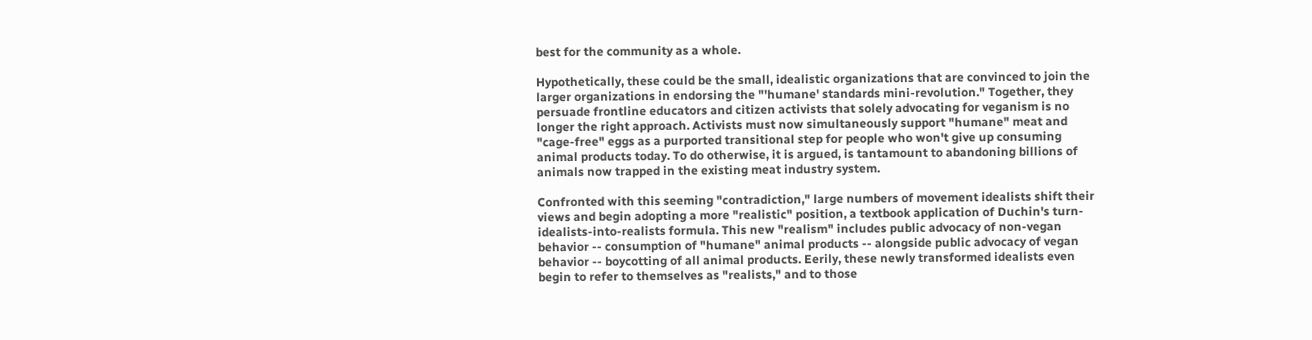best for the community as a whole.

Hypothetically, these could be the small, idealistic organizations that are convinced to join the larger organizations in endorsing the "'humane' standards mini-revolution." Together, they persuade frontline educators and citizen activists that solely advocating for veganism is no longer the right approach. Activists must now simultaneously support "humane" meat and "cage-free" eggs as a purported transitional step for people who won't give up consuming animal products today. To do otherwise, it is argued, is tantamount to abandoning billions of animals now trapped in the existing meat industry system.

Confronted with this seeming "contradiction," large numbers of movement idealists shift their views and begin adopting a more "realistic" position, a textbook application of Duchin's turn-idealists-into-realists formula. This new "realism" includes public advocacy of non-vegan behavior -- consumption of "humane" animal products -- alongside public advocacy of vegan behavior -- boycotting of all animal products. Eerily, these newly transformed idealists even begin to refer to themselves as "realists," and to those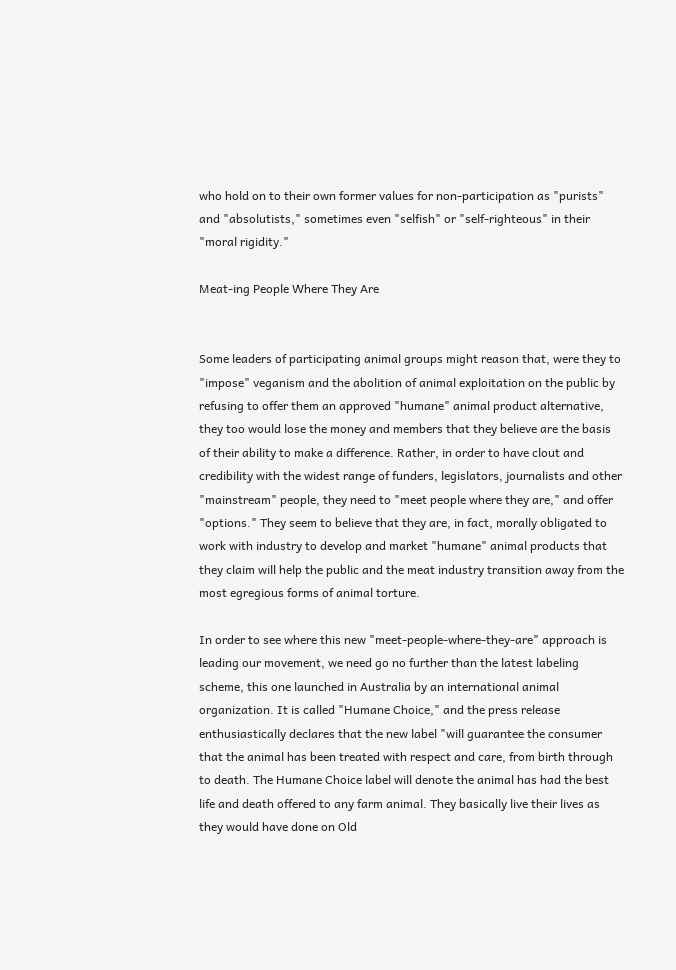who hold on to their own former values for non-participation as "purists" and "absolutists," sometimes even "selfish" or "self-righteous" in their "moral rigidity."

Meat-ing People Where They Are


Some leaders of participating animal groups might reason that, were they to "impose" veganism and the abolition of animal exploitation on the public by refusing to offer them an approved "humane" animal product alternative, they too would lose the money and members that they believe are the basis of their ability to make a difference. Rather, in order to have clout and credibility with the widest range of funders, legislators, journalists and other "mainstream" people, they need to "meet people where they are," and offer "options." They seem to believe that they are, in fact, morally obligated to work with industry to develop and market "humane" animal products that they claim will help the public and the meat industry transition away from the most egregious forms of animal torture.

In order to see where this new "meet-people-where-they-are" approach is leading our movement, we need go no further than the latest labeling scheme, this one launched in Australia by an international animal organization. It is called "Humane Choice," and the press release enthusiastically declares that the new label "will guarantee the consumer that the animal has been treated with respect and care, from birth through to death. The Humane Choice label will denote the animal has had the best life and death offered to any farm animal. They basically live their lives as they would have done on Old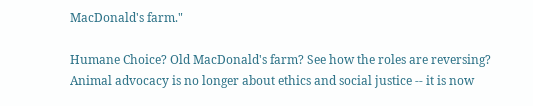MacDonald's farm."

Humane Choice? Old MacDonald's farm? See how the roles are reversing? Animal advocacy is no longer about ethics and social justice -- it is now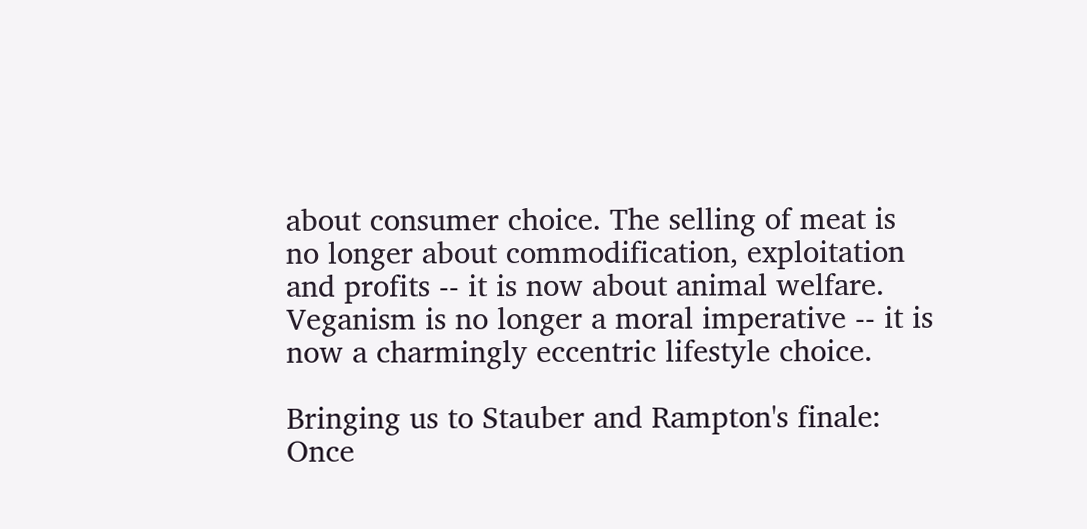about consumer choice. The selling of meat is no longer about commodification, exploitation and profits -- it is now about animal welfare. Veganism is no longer a moral imperative -- it is now a charmingly eccentric lifestyle choice.

Bringing us to Stauber and Rampton's finale: Once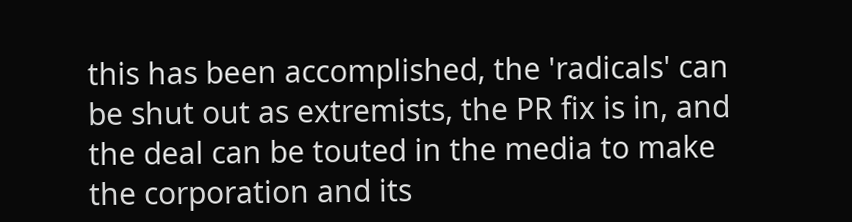this has been accomplished, the 'radicals' can be shut out as extremists, the PR fix is in, and the deal can be touted in the media to make the corporation and its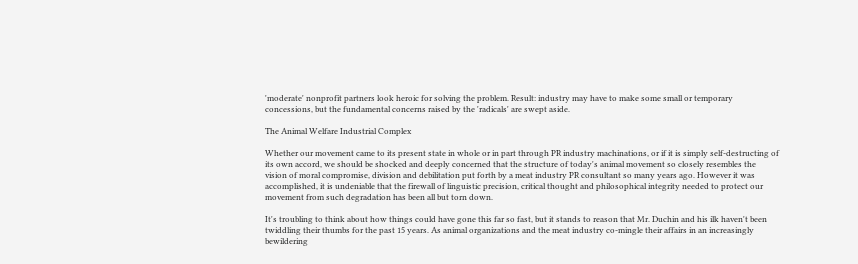'moderate' nonprofit partners look heroic for solving the problem. Result: industry may have to make some small or temporary concessions, but the fundamental concerns raised by the 'radicals' are swept aside.

The Animal Welfare Industrial Complex

Whether our movement came to its present state in whole or in part through PR industry machinations, or if it is simply self-destructing of its own accord, we should be shocked and deeply concerned that the structure of today's animal movement so closely resembles the vision of moral compromise, division and debilitation put forth by a meat industry PR consultant so many years ago. However it was accomplished, it is undeniable that the firewall of linguistic precision, critical thought and philosophical integrity needed to protect our movement from such degradation has been all but torn down.

It's troubling to think about how things could have gone this far so fast, but it stands to reason that Mr. Duchin and his ilk haven't been twiddling their thumbs for the past 15 years. As animal organizations and the meat industry co-mingle their affairs in an increasingly bewildering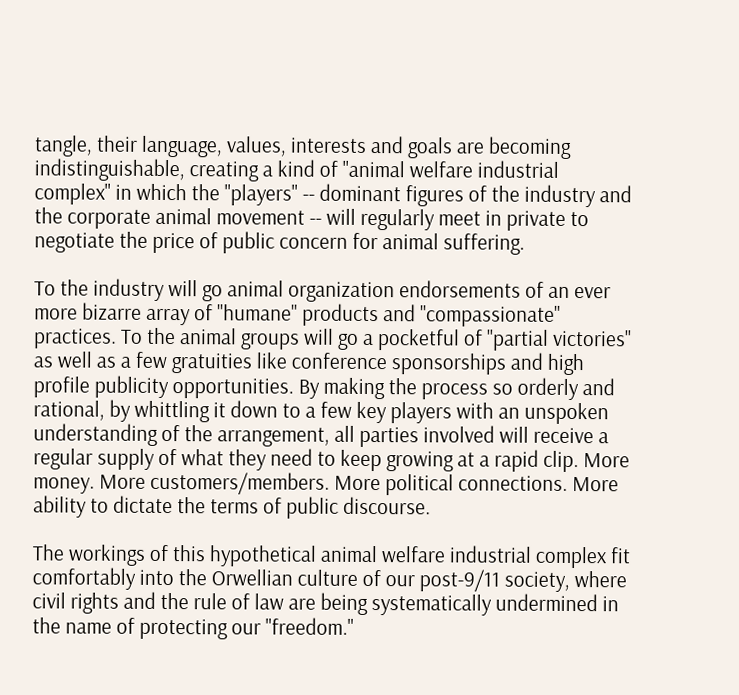tangle, their language, values, interests and goals are becoming indistinguishable, creating a kind of "animal welfare industrial complex" in which the "players" -- dominant figures of the industry and the corporate animal movement -- will regularly meet in private to negotiate the price of public concern for animal suffering.

To the industry will go animal organization endorsements of an ever more bizarre array of "humane" products and "compassionate" practices. To the animal groups will go a pocketful of "partial victories" as well as a few gratuities like conference sponsorships and high profile publicity opportunities. By making the process so orderly and rational, by whittling it down to a few key players with an unspoken understanding of the arrangement, all parties involved will receive a regular supply of what they need to keep growing at a rapid clip. More money. More customers/members. More political connections. More ability to dictate the terms of public discourse.

The workings of this hypothetical animal welfare industrial complex fit comfortably into the Orwellian culture of our post-9/11 society, where civil rights and the rule of law are being systematically undermined in the name of protecting our "freedom."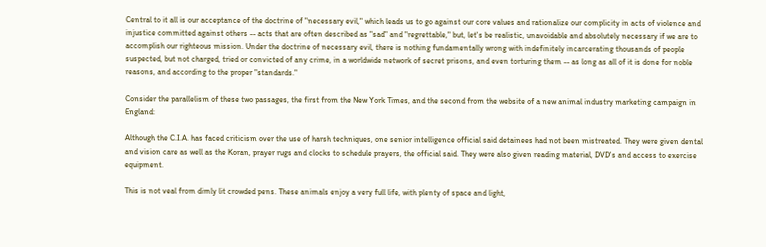Central to it all is our acceptance of the doctrine of "necessary evil," which leads us to go against our core values and rationalize our complicity in acts of violence and injustice committed against others -- acts that are often described as "sad" and "regrettable," but, let's be realistic, unavoidable and absolutely necessary if we are to accomplish our righteous mission. Under the doctrine of necessary evil, there is nothing fundamentally wrong with indefinitely incarcerating thousands of people suspected, but not charged, tried or convicted of any crime, in a worldwide network of secret prisons, and even torturing them -- as long as all of it is done for noble reasons, and according to the proper "standards."

Consider the parallelism of these two passages, the first from the New York Times, and the second from the website of a new animal industry marketing campaign in England:

Although the C.I.A. has faced criticism over the use of harsh techniques, one senior intelligence official said detainees had not been mistreated. They were given dental and vision care as well as the Koran, prayer rugs and clocks to schedule prayers, the official said. They were also given reading material, DVD's and access to exercise equipment.

This is not veal from dimly lit crowded pens. These animals enjoy a very full life, with plenty of space and light,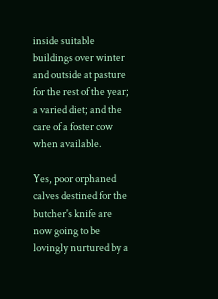inside suitable buildings over winter and outside at pasture for the rest of the year; a varied diet; and the care of a foster cow when available.

Yes, poor orphaned calves destined for the butcher's knife are now going to be lovingly nurtured by a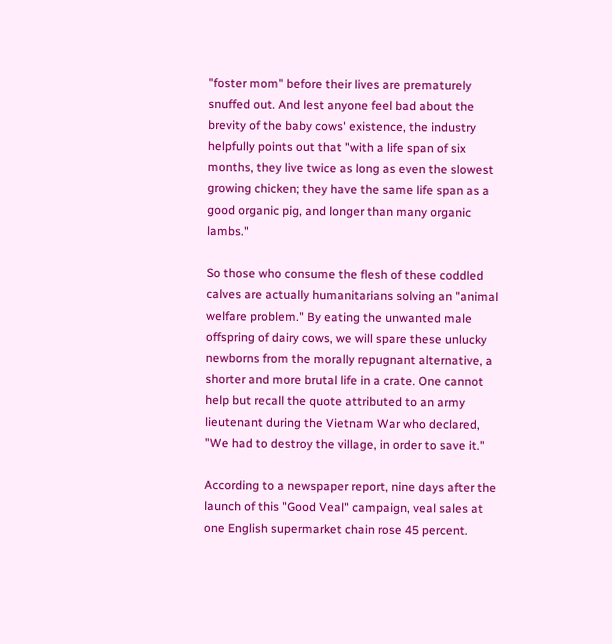"foster mom" before their lives are prematurely snuffed out. And lest anyone feel bad about the brevity of the baby cows' existence, the industry helpfully points out that "with a life span of six months, they live twice as long as even the slowest growing chicken; they have the same life span as a good organic pig, and longer than many organic lambs."

So those who consume the flesh of these coddled calves are actually humanitarians solving an "animal welfare problem." By eating the unwanted male offspring of dairy cows, we will spare these unlucky newborns from the morally repugnant alternative, a shorter and more brutal life in a crate. One cannot help but recall the quote attributed to an army lieutenant during the Vietnam War who declared, "We had to destroy the village, in order to save it."

According to a newspaper report, nine days after the launch of this "Good Veal" campaign, veal sales at one English supermarket chain rose 45 percent.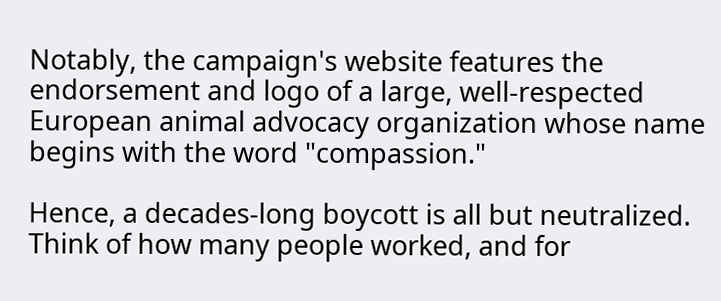Notably, the campaign's website features the endorsement and logo of a large, well-respected European animal advocacy organization whose name begins with the word "compassion."

Hence, a decades-long boycott is all but neutralized. Think of how many people worked, and for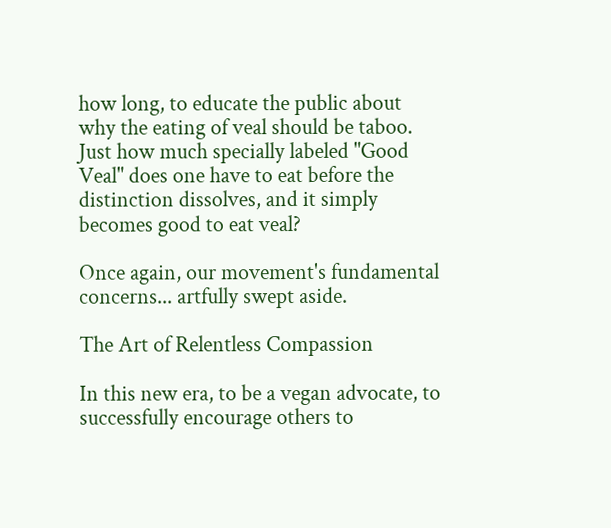how long, to educate the public about why the eating of veal should be taboo. Just how much specially labeled "Good Veal" does one have to eat before the distinction dissolves, and it simply becomes good to eat veal?

Once again, our movement's fundamental concerns... artfully swept aside.

The Art of Relentless Compassion

In this new era, to be a vegan advocate, to successfully encourage others to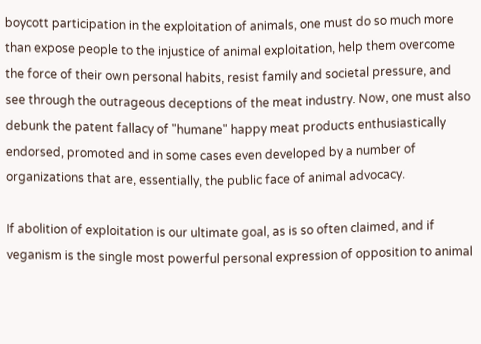boycott participation in the exploitation of animals, one must do so much more than expose people to the injustice of animal exploitation, help them overcome the force of their own personal habits, resist family and societal pressure, and see through the outrageous deceptions of the meat industry. Now, one must also debunk the patent fallacy of "humane" happy meat products enthusiastically endorsed, promoted and in some cases even developed by a number of organizations that are, essentially, the public face of animal advocacy.

If abolition of exploitation is our ultimate goal, as is so often claimed, and if veganism is the single most powerful personal expression of opposition to animal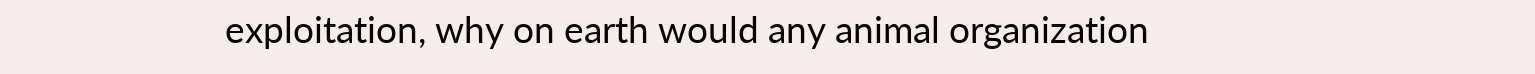exploitation, why on earth would any animal organization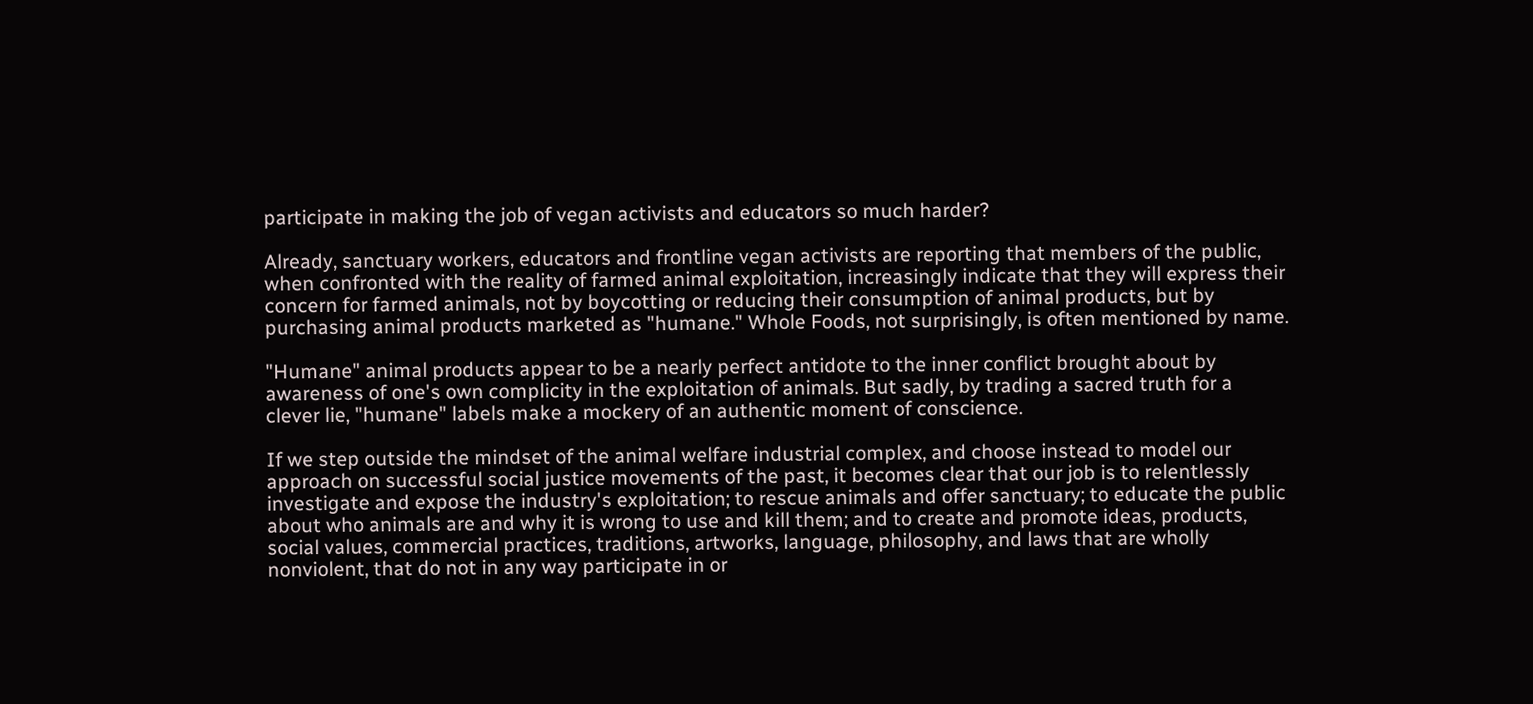participate in making the job of vegan activists and educators so much harder?

Already, sanctuary workers, educators and frontline vegan activists are reporting that members of the public, when confronted with the reality of farmed animal exploitation, increasingly indicate that they will express their concern for farmed animals, not by boycotting or reducing their consumption of animal products, but by purchasing animal products marketed as "humane." Whole Foods, not surprisingly, is often mentioned by name.

"Humane" animal products appear to be a nearly perfect antidote to the inner conflict brought about by awareness of one's own complicity in the exploitation of animals. But sadly, by trading a sacred truth for a clever lie, "humane" labels make a mockery of an authentic moment of conscience.

If we step outside the mindset of the animal welfare industrial complex, and choose instead to model our approach on successful social justice movements of the past, it becomes clear that our job is to relentlessly investigate and expose the industry's exploitation; to rescue animals and offer sanctuary; to educate the public about who animals are and why it is wrong to use and kill them; and to create and promote ideas, products, social values, commercial practices, traditions, artworks, language, philosophy, and laws that are wholly nonviolent, that do not in any way participate in or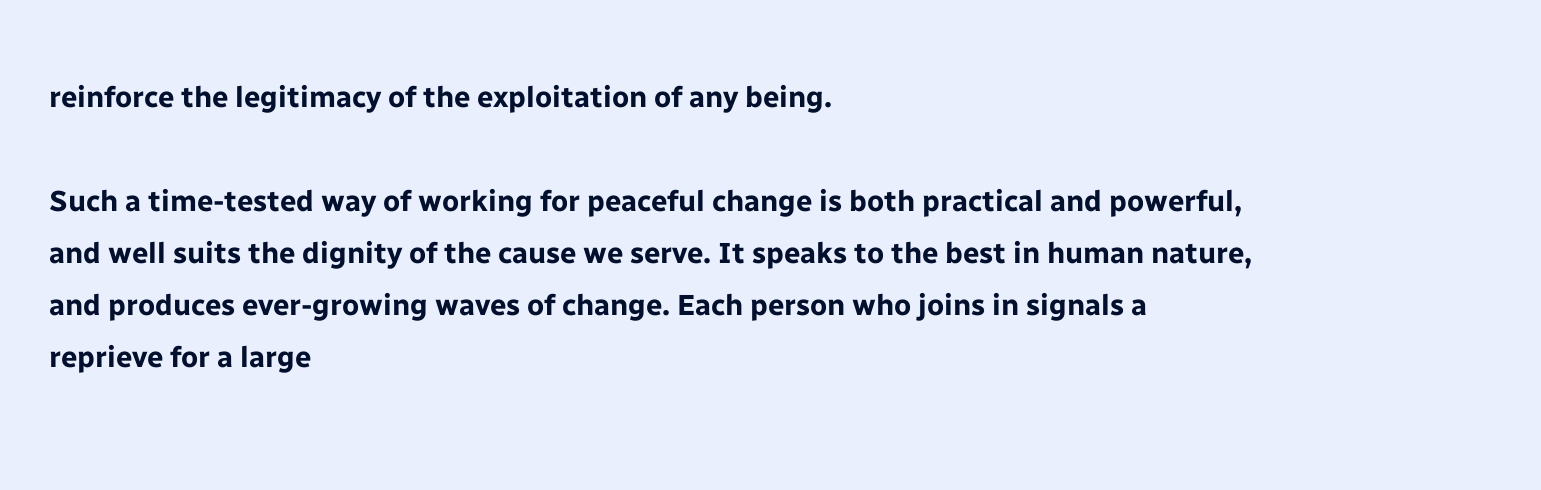reinforce the legitimacy of the exploitation of any being.

Such a time-tested way of working for peaceful change is both practical and powerful, and well suits the dignity of the cause we serve. It speaks to the best in human nature, and produces ever-growing waves of change. Each person who joins in signals a reprieve for a large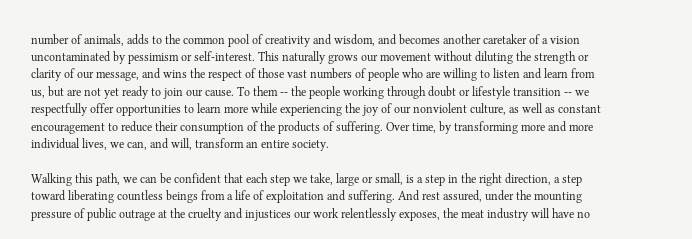number of animals, adds to the common pool of creativity and wisdom, and becomes another caretaker of a vision uncontaminated by pessimism or self-interest. This naturally grows our movement without diluting the strength or clarity of our message, and wins the respect of those vast numbers of people who are willing to listen and learn from us, but are not yet ready to join our cause. To them -- the people working through doubt or lifestyle transition -- we respectfully offer opportunities to learn more while experiencing the joy of our nonviolent culture, as well as constant encouragement to reduce their consumption of the products of suffering. Over time, by transforming more and more individual lives, we can, and will, transform an entire society.

Walking this path, we can be confident that each step we take, large or small, is a step in the right direction, a step toward liberating countless beings from a life of exploitation and suffering. And rest assured, under the mounting pressure of public outrage at the cruelty and injustices our work relentlessly exposes, the meat industry will have no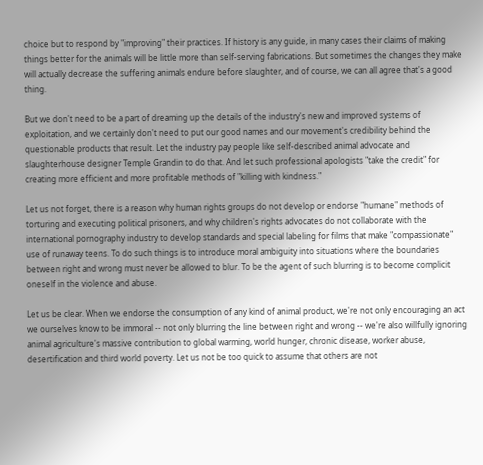choice but to respond by "improving" their practices. If history is any guide, in many cases their claims of making things better for the animals will be little more than self-serving fabrications. But sometimes the changes they make will actually decrease the suffering animals endure before slaughter, and of course, we can all agree that's a good thing.

But we don't need to be a part of dreaming up the details of the industry's new and improved systems of exploitation, and we certainly don't need to put our good names and our movement's credibility behind the questionable products that result. Let the industry pay people like self-described animal advocate and slaughterhouse designer Temple Grandin to do that. And let such professional apologists "take the credit" for creating more efficient and more profitable methods of "killing with kindness."

Let us not forget, there is a reason why human rights groups do not develop or endorse "humane" methods of torturing and executing political prisoners, and why children's rights advocates do not collaborate with the international pornography industry to develop standards and special labeling for films that make "compassionate" use of runaway teens. To do such things is to introduce moral ambiguity into situations where the boundaries between right and wrong must never be allowed to blur. To be the agent of such blurring is to become complicit oneself in the violence and abuse.

Let us be clear. When we endorse the consumption of any kind of animal product, we're not only encouraging an act we ourselves know to be immoral -- not only blurring the line between right and wrong -- we're also willfully ignoring animal agriculture's massive contribution to global warming, world hunger, chronic disease, worker abuse, desertification and third world poverty. Let us not be too quick to assume that others are not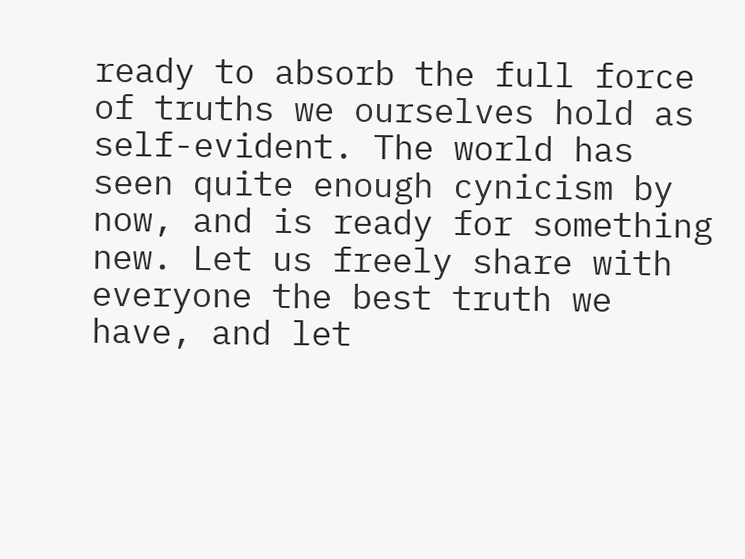ready to absorb the full force of truths we ourselves hold as self-evident. The world has seen quite enough cynicism by now, and is ready for something new. Let us freely share with everyone the best truth we have, and let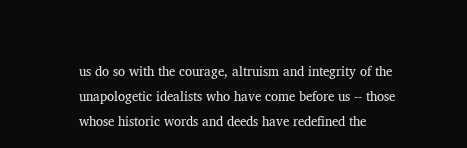us do so with the courage, altruism and integrity of the unapologetic idealists who have come before us -- those whose historic words and deeds have redefined the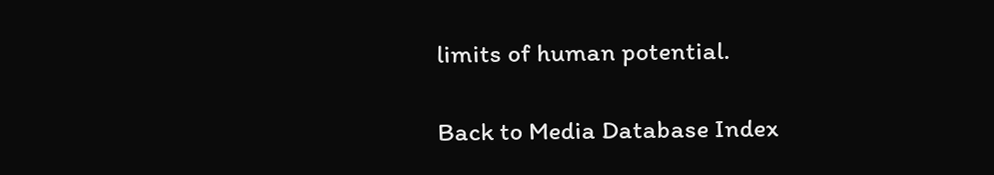limits of human potential.

Back to Media Database Index